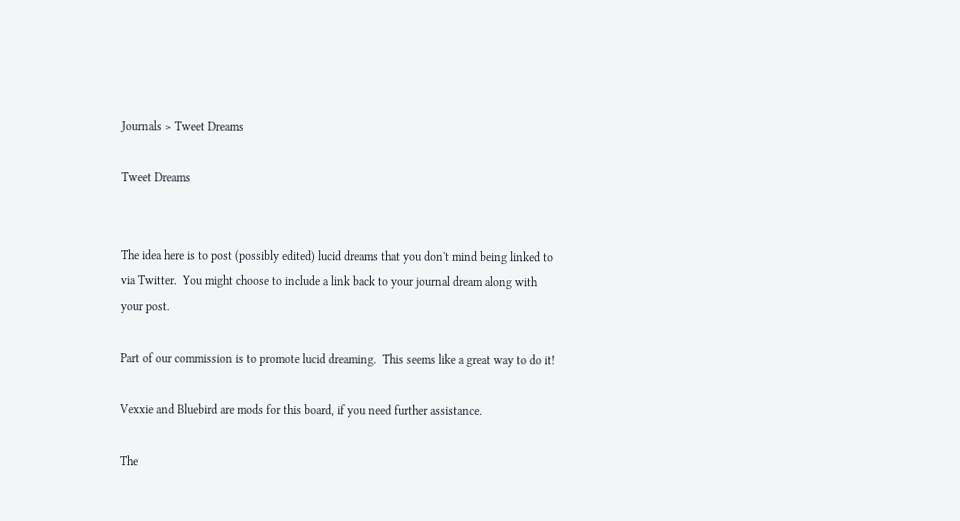Journals > Tweet Dreams

Tweet Dreams


The idea here is to post (possibly edited) lucid dreams that you don't mind being linked to via Twitter.  You might choose to include a link back to your journal dream along with your post.

Part of our commission is to promote lucid dreaming.  This seems like a great way to do it!

Vexxie and Bluebird are mods for this board, if you need further assistance.

The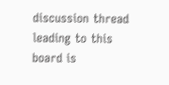discussion thread leading to this board is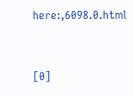here:,6098.0.html


[0]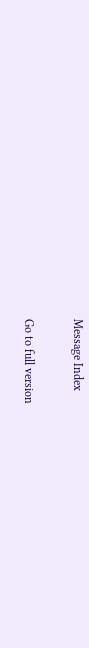Message Index

Go to full version